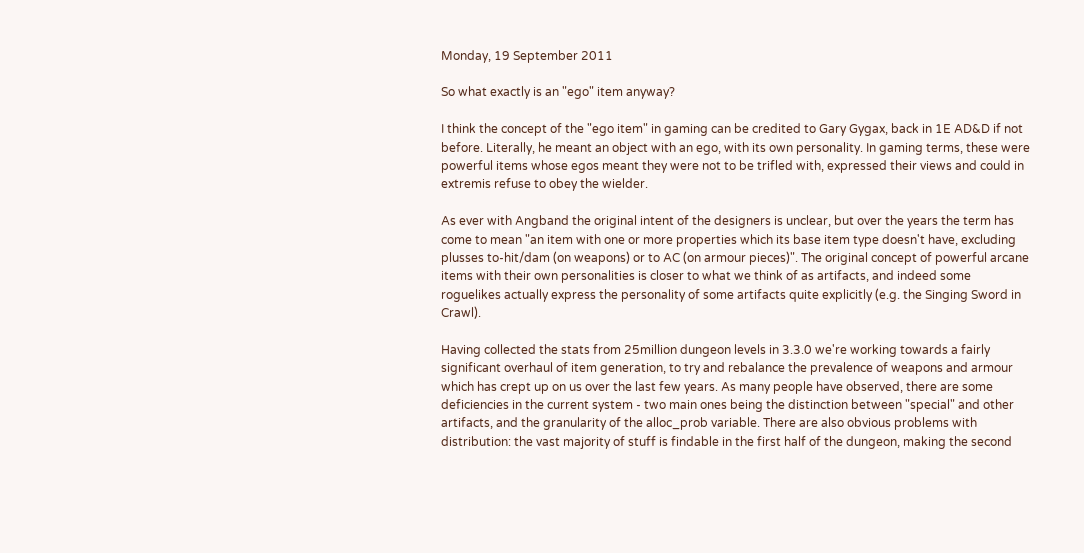Monday, 19 September 2011

So what exactly is an "ego" item anyway?

I think the concept of the "ego item" in gaming can be credited to Gary Gygax, back in 1E AD&D if not before. Literally, he meant an object with an ego, with its own personality. In gaming terms, these were powerful items whose egos meant they were not to be trifled with, expressed their views and could in extremis refuse to obey the wielder.

As ever with Angband the original intent of the designers is unclear, but over the years the term has come to mean "an item with one or more properties which its base item type doesn't have, excluding plusses to-hit/dam (on weapons) or to AC (on armour pieces)". The original concept of powerful arcane items with their own personalities is closer to what we think of as artifacts, and indeed some roguelikes actually express the personality of some artifacts quite explicitly (e.g. the Singing Sword in Crawl).

Having collected the stats from 25million dungeon levels in 3.3.0 we're working towards a fairly significant overhaul of item generation, to try and rebalance the prevalence of weapons and armour which has crept up on us over the last few years. As many people have observed, there are some deficiencies in the current system - two main ones being the distinction between "special" and other artifacts, and the granularity of the alloc_prob variable. There are also obvious problems with distribution: the vast majority of stuff is findable in the first half of the dungeon, making the second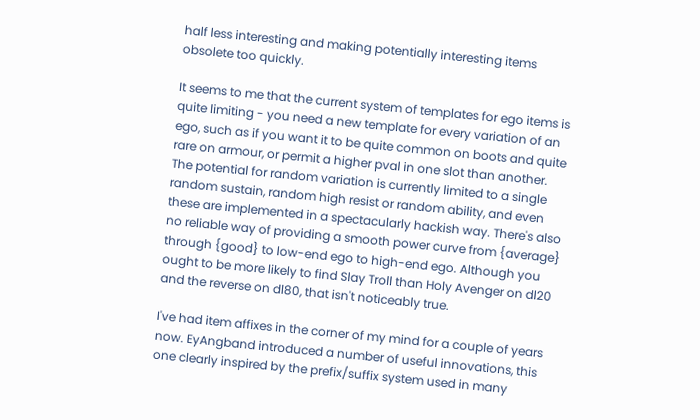half less interesting and making potentially interesting items obsolete too quickly.

It seems to me that the current system of templates for ego items is quite limiting - you need a new template for every variation of an ego, such as if you want it to be quite common on boots and quite rare on armour, or permit a higher pval in one slot than another. The potential for random variation is currently limited to a single random sustain, random high resist or random ability, and even these are implemented in a spectacularly hackish way. There's also no reliable way of providing a smooth power curve from {average} through {good} to low-end ego to high-end ego. Although you ought to be more likely to find Slay Troll than Holy Avenger on dl20 and the reverse on dl80, that isn't noticeably true.

I've had item affixes in the corner of my mind for a couple of years now. EyAngband introduced a number of useful innovations, this one clearly inspired by the prefix/suffix system used in many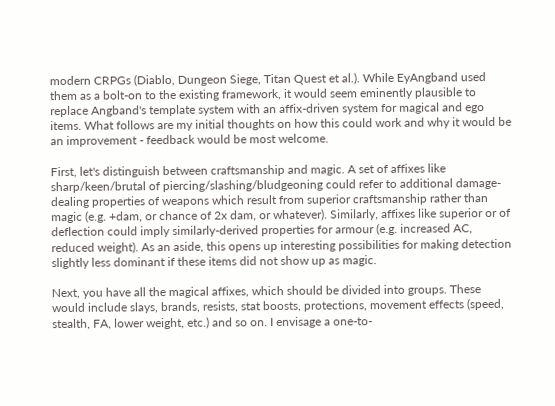modern CRPGs (Diablo, Dungeon Siege, Titan Quest et al.). While EyAngband used them as a bolt-on to the existing framework, it would seem eminently plausible to replace Angband's template system with an affix-driven system for magical and ego items. What follows are my initial thoughts on how this could work and why it would be an improvement - feedback would be most welcome.

First, let's distinguish between craftsmanship and magic. A set of affixes like sharp/keen/brutal of piercing/slashing/bludgeoning could refer to additional damage-dealing properties of weapons which result from superior craftsmanship rather than magic (e.g. +dam, or chance of 2x dam, or whatever). Similarly, affixes like superior or of deflection could imply similarly-derived properties for armour (e.g. increased AC, reduced weight). As an aside, this opens up interesting possibilities for making detection slightly less dominant if these items did not show up as magic.

Next, you have all the magical affixes, which should be divided into groups. These would include slays, brands, resists, stat boosts, protections, movement effects (speed, stealth, FA, lower weight, etc.) and so on. I envisage a one-to-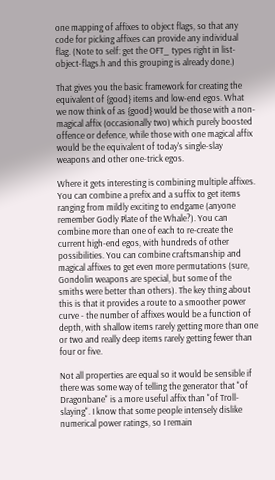one mapping of affixes to object flags, so that any code for picking affixes can provide any individual flag. (Note to self: get the OFT_ types right in list-object-flags.h and this grouping is already done.)

That gives you the basic framework for creating the equivalent of {good} items and low-end egos. What we now think of as {good} would be those with a non-magical affix (occasionally two) which purely boosted offence or defence, while those with one magical affix would be the equivalent of today's single-slay weapons and other one-trick egos.

Where it gets interesting is combining multiple affixes. You can combine a prefix and a suffix to get items ranging from mildly exciting to endgame (anyone remember Godly Plate of the Whale?). You can combine more than one of each to re-create the current high-end egos, with hundreds of other possibilities. You can combine craftsmanship and magical affixes to get even more permutations (sure, Gondolin weapons are special, but some of the smiths were better than others). The key thing about this is that it provides a route to a smoother power curve - the number of affixes would be a function of depth, with shallow items rarely getting more than one or two and really deep items rarely getting fewer than four or five.

Not all properties are equal so it would be sensible if there was some way of telling the generator that "of Dragonbane" is a more useful affix than "of Troll-slaying". I know that some people intensely dislike numerical power ratings, so I remain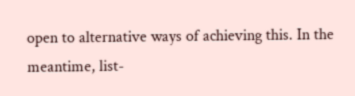open to alternative ways of achieving this. In the meantime, list-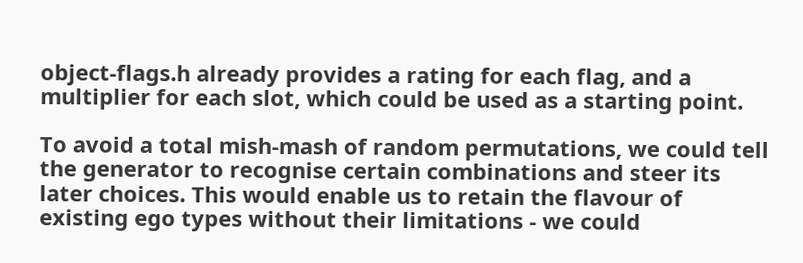object-flags.h already provides a rating for each flag, and a multiplier for each slot, which could be used as a starting point.

To avoid a total mish-mash of random permutations, we could tell the generator to recognise certain combinations and steer its later choices. This would enable us to retain the flavour of existing ego types without their limitations - we could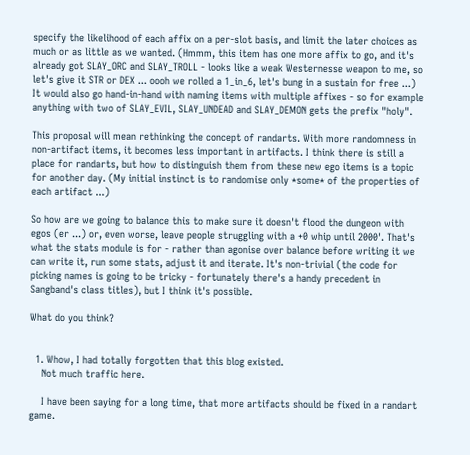specify the likelihood of each affix on a per-slot basis, and limit the later choices as much or as little as we wanted. (Hmmm, this item has one more affix to go, and it's already got SLAY_ORC and SLAY_TROLL - looks like a weak Westernesse weapon to me, so let's give it STR or DEX ... oooh we rolled a 1_in_6, let's bung in a sustain for free ...) It would also go hand-in-hand with naming items with multiple affixes - so for example anything with two of SLAY_EVIL, SLAY_UNDEAD and SLAY_DEMON gets the prefix "holy".

This proposal will mean rethinking the concept of randarts. With more randomness in non-artifact items, it becomes less important in artifacts. I think there is still a place for randarts, but how to distinguish them from these new ego items is a topic for another day. (My initial instinct is to randomise only *some* of the properties of each artifact ...)

So how are we going to balance this to make sure it doesn't flood the dungeon with egos (er ...) or, even worse, leave people struggling with a +0 whip until 2000'. That's what the stats module is for - rather than agonise over balance before writing it we can write it, run some stats, adjust it and iterate. It's non-trivial (the code for picking names is going to be tricky - fortunately there's a handy precedent in Sangband's class titles), but I think it's possible.

What do you think?


  1. Whow, I had totally forgotten that this blog existed.
    Not much traffic here.

    I have been saying for a long time, that more artifacts should be fixed in a randart game.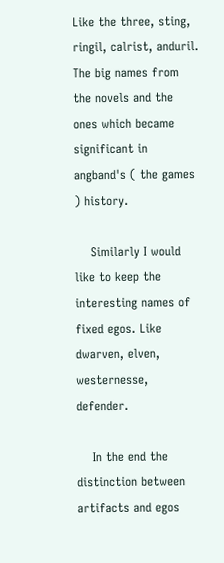Like the three, sting, ringil, calrist, anduril. The big names from the novels and the ones which became significant in angband's ( the games ) history.

    Similarly I would like to keep the interesting names of fixed egos. Like dwarven, elven, westernesse, defender.

    In the end the distinction between artifacts and egos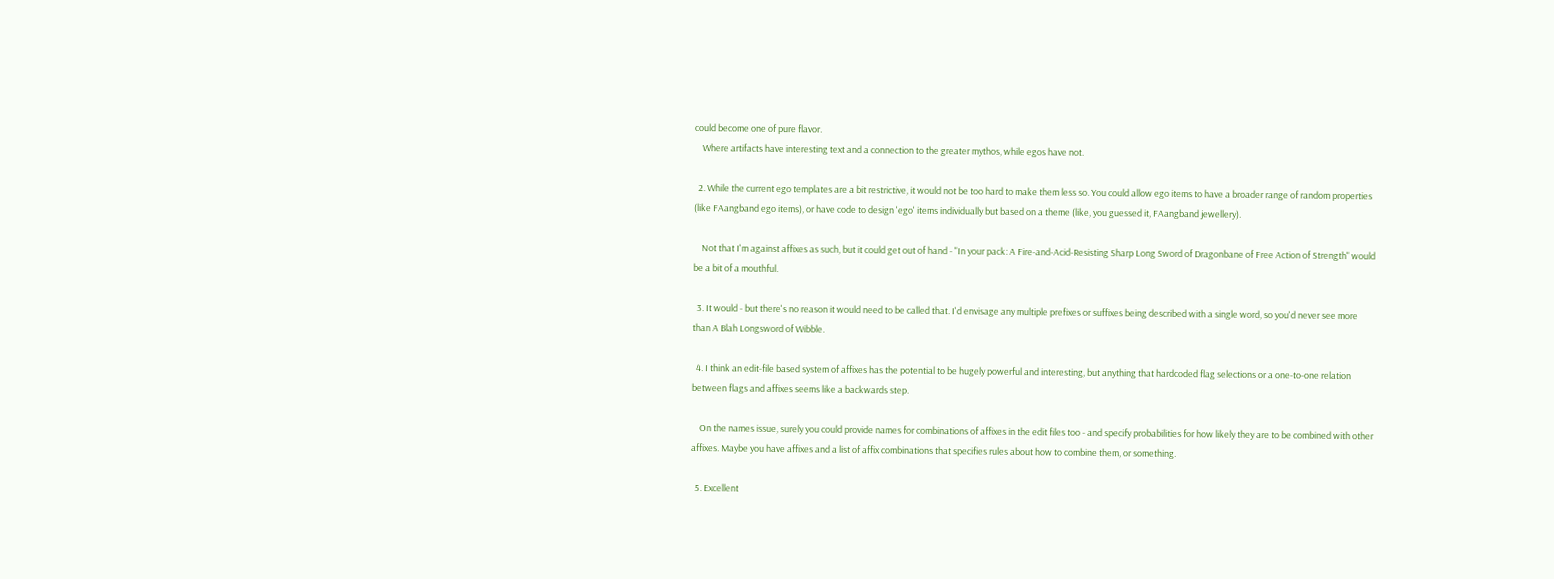could become one of pure flavor.
    Where artifacts have interesting text and a connection to the greater mythos, while egos have not.

  2. While the current ego templates are a bit restrictive, it would not be too hard to make them less so. You could allow ego items to have a broader range of random properties (like FAangband ego items), or have code to design 'ego' items individually but based on a theme (like, you guessed it, FAangband jewellery).

    Not that I'm against affixes as such, but it could get out of hand - "In your pack: A Fire-and-Acid-Resisting Sharp Long Sword of Dragonbane of Free Action of Strength" would be a bit of a mouthful.

  3. It would - but there's no reason it would need to be called that. I'd envisage any multiple prefixes or suffixes being described with a single word, so you'd never see more than A Blah Longsword of Wibble.

  4. I think an edit-file based system of affixes has the potential to be hugely powerful and interesting, but anything that hardcoded flag selections or a one-to-one relation between flags and affixes seems like a backwards step.

    On the names issue, surely you could provide names for combinations of affixes in the edit files too - and specify probabilities for how likely they are to be combined with other affixes. Maybe you have affixes and a list of affix combinations that specifies rules about how to combine them, or something.

  5. Excellent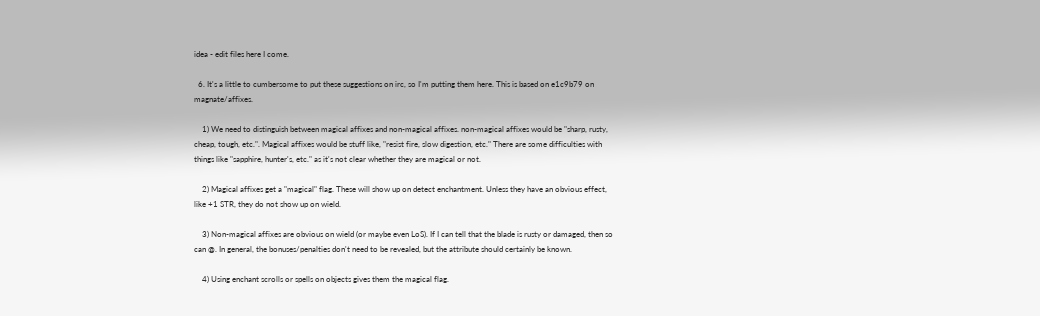idea - edit files here I come.

  6. It's a little to cumbersome to put these suggestions on irc, so I'm putting them here. This is based on e1c9b79 on magnate/affixes.

    1) We need to distinguish between magical affixes and non-magical affixes. non-magical affixes would be "sharp, rusty, cheap, tough, etc.". Magical affixes would be stuff like, "resist fire, slow digestion, etc." There are some difficulties with things like "sapphire, hunter's, etc." as it's not clear whether they are magical or not.

    2) Magical affixes get a "magical" flag. These will show up on detect enchantment. Unless they have an obvious effect, like +1 STR, they do not show up on wield.

    3) Non-magical affixes are obvious on wield (or maybe even LoS). If I can tell that the blade is rusty or damaged, then so can @. In general, the bonuses/penalties don't need to be revealed, but the attribute should certainly be known.

    4) Using enchant scrolls or spells on objects gives them the magical flag.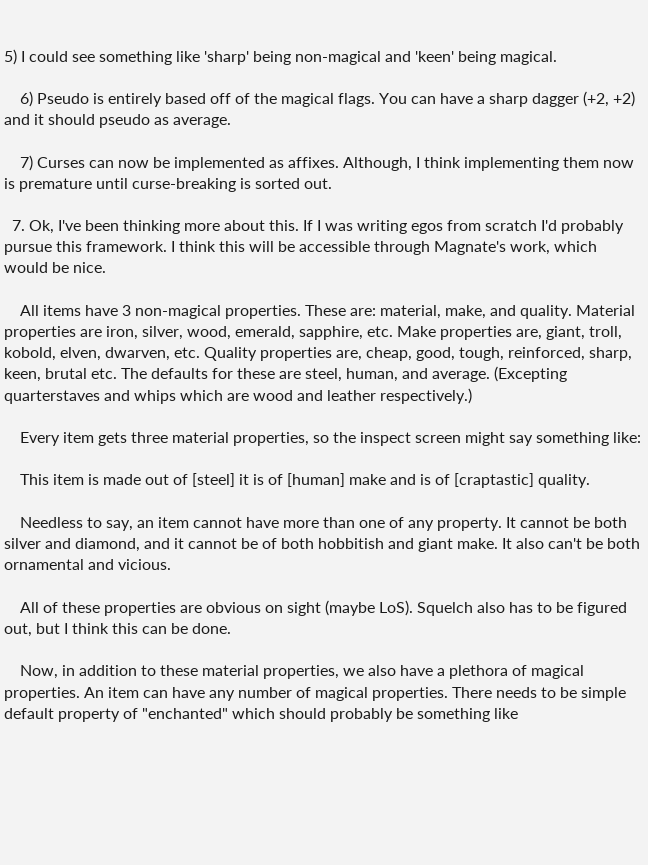5) I could see something like 'sharp' being non-magical and 'keen' being magical.

    6) Pseudo is entirely based off of the magical flags. You can have a sharp dagger (+2, +2) and it should pseudo as average.

    7) Curses can now be implemented as affixes. Although, I think implementing them now is premature until curse-breaking is sorted out.

  7. Ok, I've been thinking more about this. If I was writing egos from scratch I'd probably pursue this framework. I think this will be accessible through Magnate's work, which would be nice.

    All items have 3 non-magical properties. These are: material, make, and quality. Material properties are iron, silver, wood, emerald, sapphire, etc. Make properties are, giant, troll, kobold, elven, dwarven, etc. Quality properties are, cheap, good, tough, reinforced, sharp, keen, brutal etc. The defaults for these are steel, human, and average. (Excepting quarterstaves and whips which are wood and leather respectively.)

    Every item gets three material properties, so the inspect screen might say something like:

    This item is made out of [steel] it is of [human] make and is of [craptastic] quality.

    Needless to say, an item cannot have more than one of any property. It cannot be both silver and diamond, and it cannot be of both hobbitish and giant make. It also can't be both ornamental and vicious.

    All of these properties are obvious on sight (maybe LoS). Squelch also has to be figured out, but I think this can be done.

    Now, in addition to these material properties, we also have a plethora of magical properties. An item can have any number of magical properties. There needs to be simple default property of "enchanted" which should probably be something like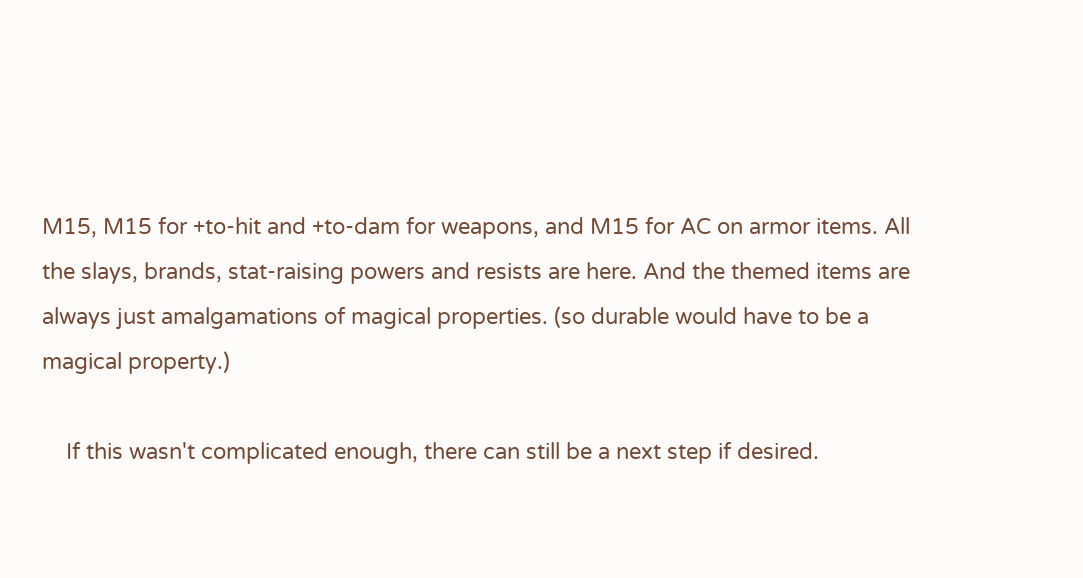M15, M15 for +to-hit and +to-dam for weapons, and M15 for AC on armor items. All the slays, brands, stat-raising powers and resists are here. And the themed items are always just amalgamations of magical properties. (so durable would have to be a magical property.)

    If this wasn't complicated enough, there can still be a next step if desired.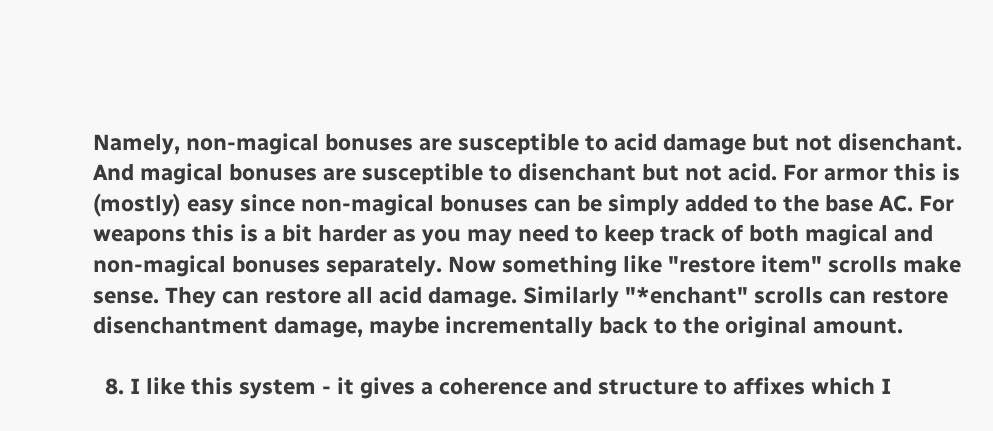Namely, non-magical bonuses are susceptible to acid damage but not disenchant. And magical bonuses are susceptible to disenchant but not acid. For armor this is (mostly) easy since non-magical bonuses can be simply added to the base AC. For weapons this is a bit harder as you may need to keep track of both magical and non-magical bonuses separately. Now something like "restore item" scrolls make sense. They can restore all acid damage. Similarly "*enchant" scrolls can restore disenchantment damage, maybe incrementally back to the original amount.

  8. I like this system - it gives a coherence and structure to affixes which I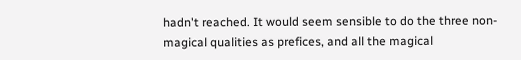hadn't reached. It would seem sensible to do the three non-magical qualities as prefices, and all the magical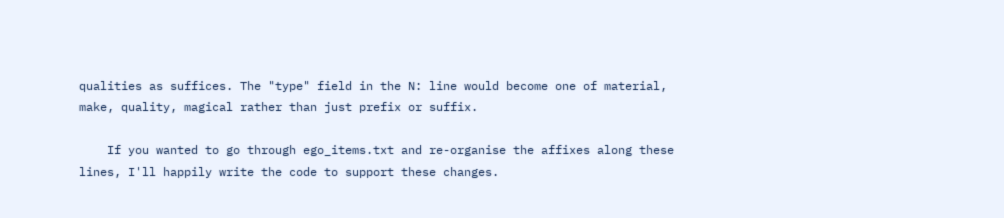qualities as suffices. The "type" field in the N: line would become one of material, make, quality, magical rather than just prefix or suffix.

    If you wanted to go through ego_items.txt and re-organise the affixes along these lines, I'll happily write the code to support these changes.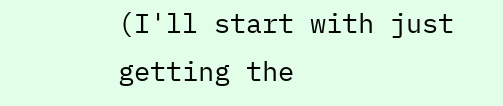(I'll start with just getting the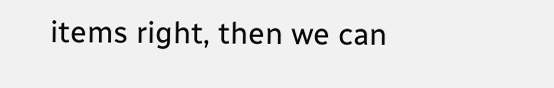items right, then we can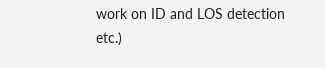work on ID and LOS detection etc.)